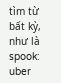tìm từ bất kỳ, như là spook:
uber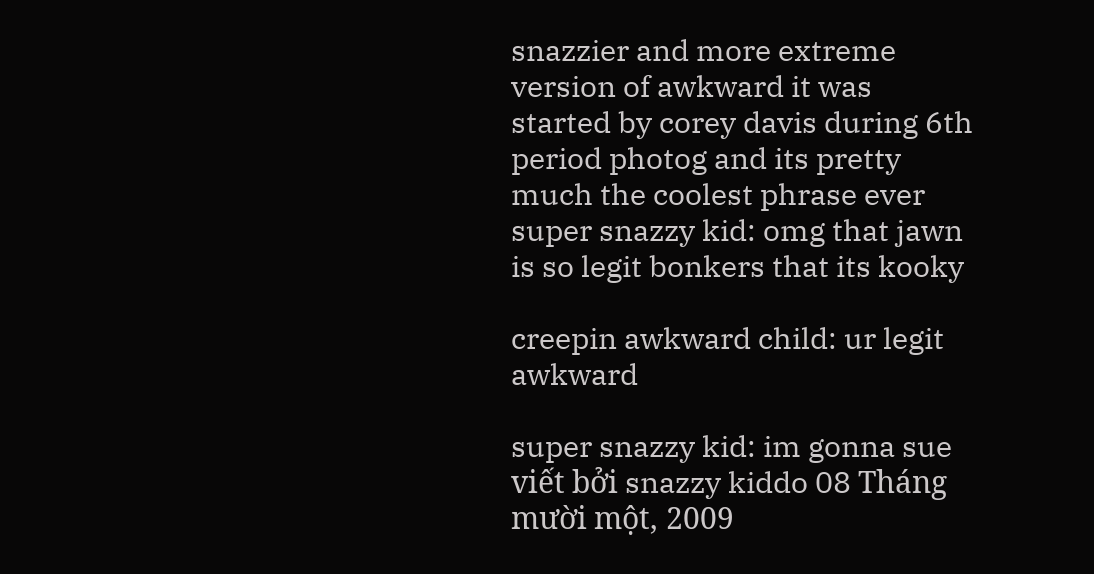snazzier and more extreme version of awkward it was started by corey davis during 6th period photog and its pretty much the coolest phrase ever
super snazzy kid: omg that jawn is so legit bonkers that its kooky

creepin awkward child: ur legit awkward

super snazzy kid: im gonna sue
viết bởi snazzy kiddo 08 Tháng mười một, 2009